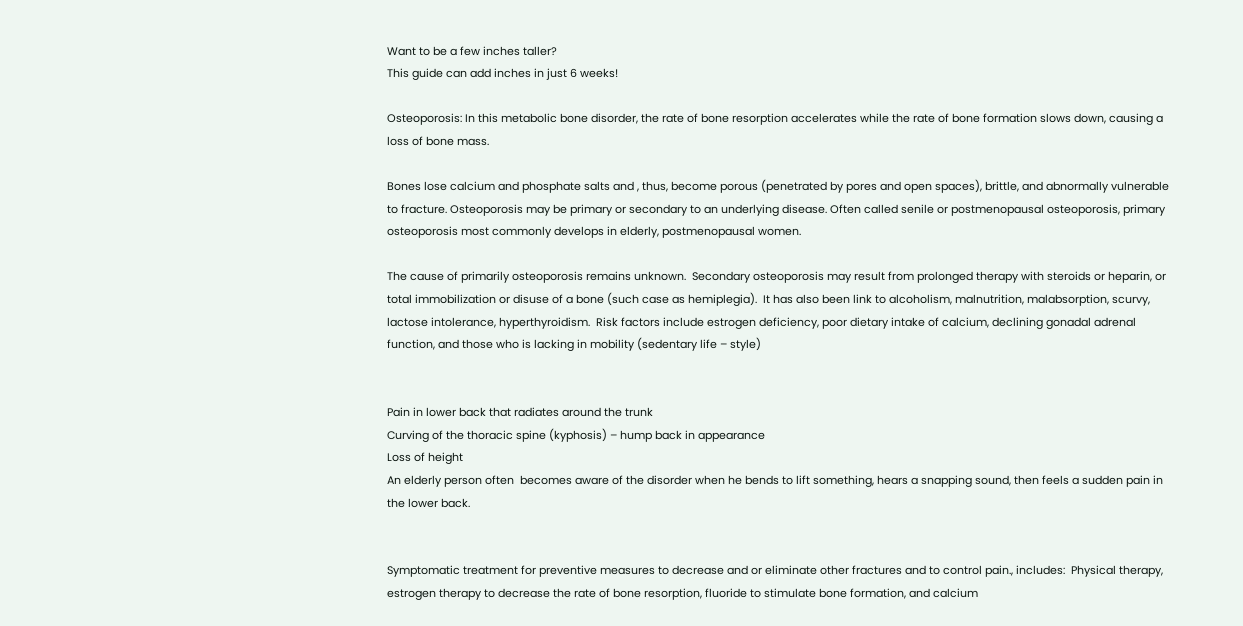Want to be a few inches taller?
This guide can add inches in just 6 weeks!

Osteoporosis: In this metabolic bone disorder, the rate of bone resorption accelerates while the rate of bone formation slows down, causing a loss of bone mass.

Bones lose calcium and phosphate salts and , thus, become porous (penetrated by pores and open spaces), brittle, and abnormally vulnerable to fracture. Osteoporosis may be primary or secondary to an underlying disease. Often called senile or postmenopausal osteoporosis, primary osteoporosis most commonly develops in elderly, postmenopausal women.

The cause of primarily osteoporosis remains unknown.  Secondary osteoporosis may result from prolonged therapy with steroids or heparin, or total immobilization or disuse of a bone (such case as hemiplegia).  It has also been link to alcoholism, malnutrition, malabsorption, scurvy, lactose intolerance, hyperthyroidism.  Risk factors include estrogen deficiency, poor dietary intake of calcium, declining gonadal adrenal function, and those who is lacking in mobility (sedentary life – style)


Pain in lower back that radiates around the trunk
Curving of the thoracic spine (kyphosis) – hump back in appearance
Loss of height
An elderly person often  becomes aware of the disorder when he bends to lift something, hears a snapping sound, then feels a sudden pain in the lower back.


Symptomatic treatment for preventive measures to decrease and or eliminate other fractures and to control pain., includes:  Physical therapy, estrogen therapy to decrease the rate of bone resorption, fluoride to stimulate bone formation, and calcium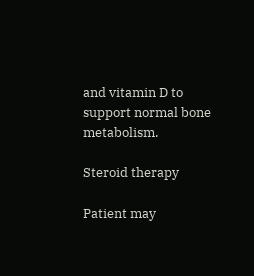and vitamin D to support normal bone metabolism.

Steroid therapy

Patient may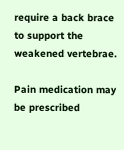require a back brace to support the weakened vertebrae.

Pain medication may be prescribed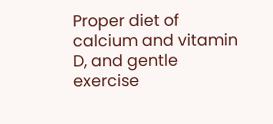Proper diet of calcium and vitamin D, and gentle exercise